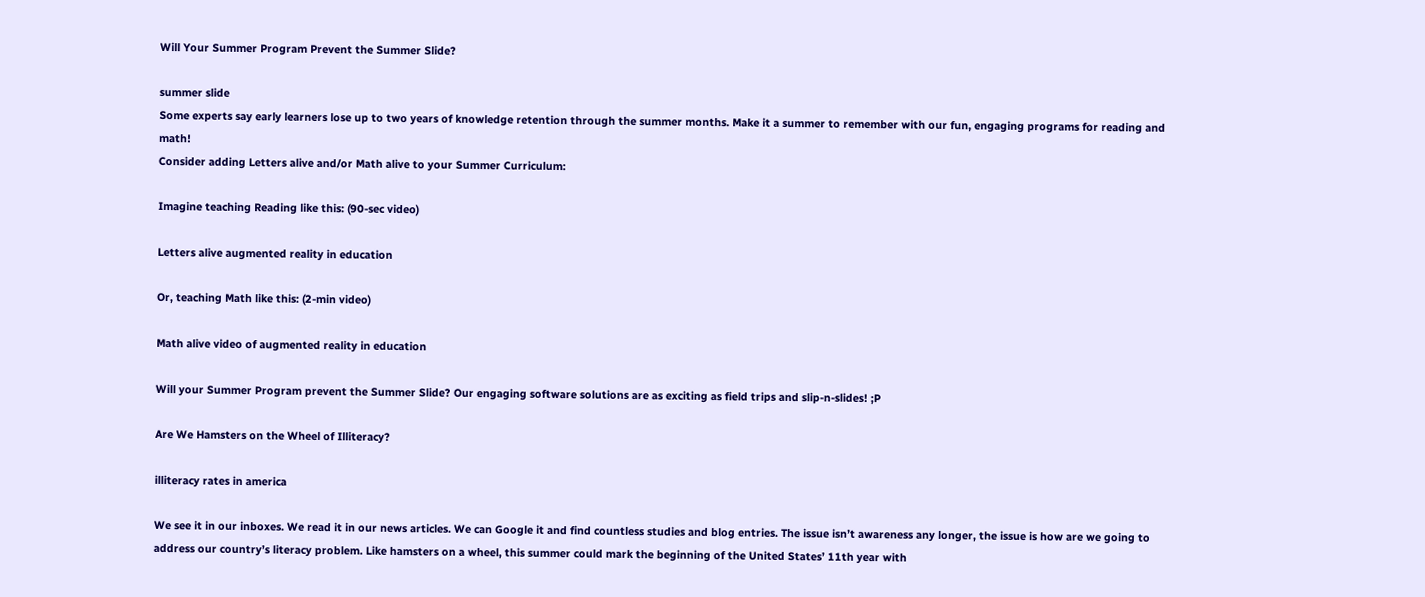Will Your Summer Program Prevent the Summer Slide?

summer slide
Some experts say early learners lose up to two years of knowledge retention through the summer months. Make it a summer to remember with our fun, engaging programs for reading and math!
Consider adding Letters alive and/or Math alive to your Summer Curriculum:

Imagine teaching Reading like this: (90-sec video)

Letters alive augmented reality in education

Or, teaching Math like this: (2-min video)

Math alive video of augmented reality in education

Will your Summer Program prevent the Summer Slide? Our engaging software solutions are as exciting as field trips and slip-n-slides! ;P

Are We Hamsters on the Wheel of Illiteracy?

illiteracy rates in america

We see it in our inboxes. We read it in our news articles. We can Google it and find countless studies and blog entries. The issue isn’t awareness any longer, the issue is how are we going to address our country’s literacy problem. Like hamsters on a wheel, this summer could mark the beginning of the United States’ 11th year with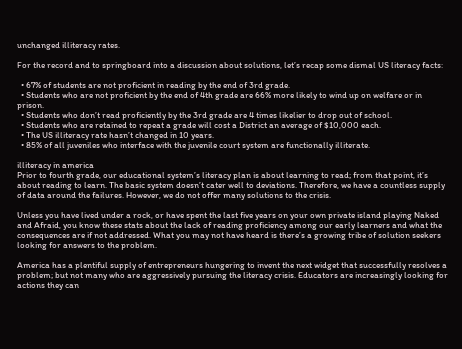unchanged illiteracy rates.

For the record and to springboard into a discussion about solutions, let’s recap some dismal US literacy facts:

  • 67% of students are not proficient in reading by the end of 3rd grade.
  • Students who are not proficient by the end of 4th grade are 66% more likely to wind up on welfare or in prison.
  • Students who don’t read proficiently by the 3rd grade are 4 times likelier to drop out of school.
  • Students who are retained to repeat a grade will cost a District an average of $10,000 each.
  • The US illiteracy rate hasn’t changed in 10 years.
  • 85% of all juveniles who interface with the juvenile court system are functionally illiterate.

illiteracy in america
Prior to fourth grade, our educational system’s literacy plan is about learning to read; from that point, it’s about reading to learn. The basic system doesn’t cater well to deviations. Therefore, we have a countless supply of data around the failures. However, we do not offer many solutions to the crisis.

Unless you have lived under a rock, or have spent the last five years on your own private island playing Naked and Afraid, you know these stats about the lack of reading proficiency among our early learners and what the consequences are if not addressed. What you may not have heard is there’s a growing tribe of solution seekers looking for answers to the problem.

America has a plentiful supply of entrepreneurs hungering to invent the next widget that successfully resolves a problem; but not many who are aggressively pursuing the literacy crisis. Educators are increasingly looking for actions they can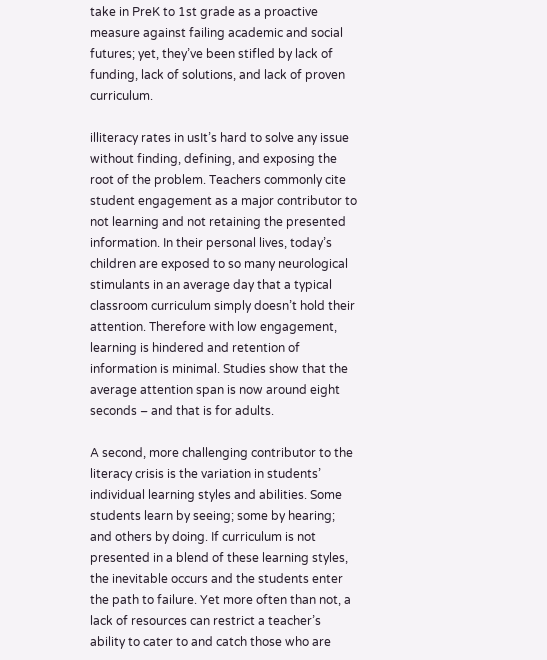take in PreK to 1st grade as a proactive measure against failing academic and social futures; yet, they’ve been stifled by lack of funding, lack of solutions, and lack of proven curriculum.

illiteracy rates in usIt’s hard to solve any issue without finding, defining, and exposing the root of the problem. Teachers commonly cite student engagement as a major contributor to not learning and not retaining the presented information. In their personal lives, today’s children are exposed to so many neurological stimulants in an average day that a typical classroom curriculum simply doesn’t hold their attention. Therefore with low engagement, learning is hindered and retention of information is minimal. Studies show that the average attention span is now around eight seconds – and that is for adults.

A second, more challenging contributor to the literacy crisis is the variation in students’ individual learning styles and abilities. Some students learn by seeing; some by hearing; and others by doing. If curriculum is not presented in a blend of these learning styles, the inevitable occurs and the students enter the path to failure. Yet more often than not, a lack of resources can restrict a teacher’s ability to cater to and catch those who are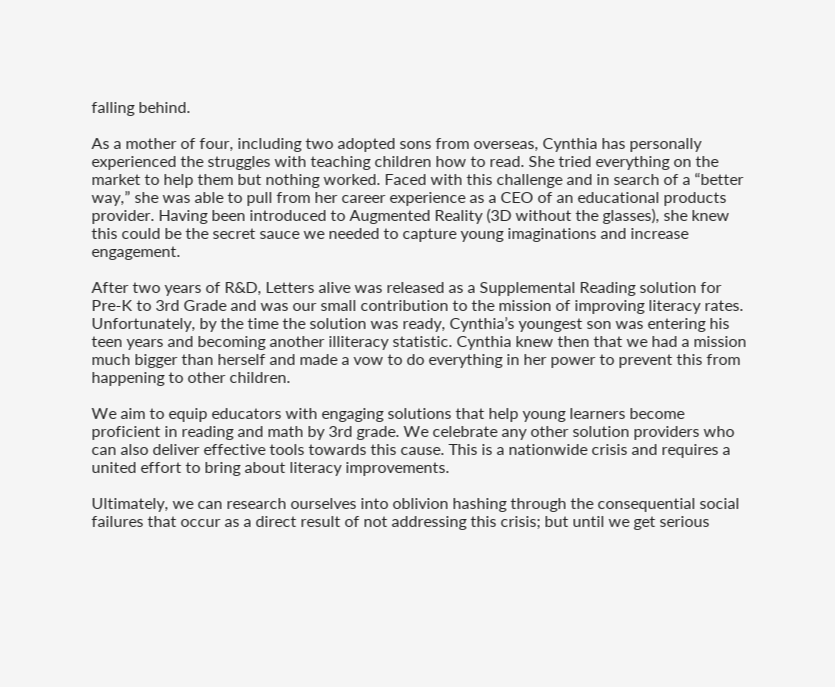falling behind.

As a mother of four, including two adopted sons from overseas, Cynthia has personally experienced the struggles with teaching children how to read. She tried everything on the market to help them but nothing worked. Faced with this challenge and in search of a “better way,” she was able to pull from her career experience as a CEO of an educational products provider. Having been introduced to Augmented Reality (3D without the glasses), she knew this could be the secret sauce we needed to capture young imaginations and increase engagement.

After two years of R&D, Letters alive was released as a Supplemental Reading solution for Pre-K to 3rd Grade and was our small contribution to the mission of improving literacy rates. Unfortunately, by the time the solution was ready, Cynthia’s youngest son was entering his teen years and becoming another illiteracy statistic. Cynthia knew then that we had a mission much bigger than herself and made a vow to do everything in her power to prevent this from happening to other children.

We aim to equip educators with engaging solutions that help young learners become proficient in reading and math by 3rd grade. We celebrate any other solution providers who can also deliver effective tools towards this cause. This is a nationwide crisis and requires a united effort to bring about literacy improvements.

Ultimately, we can research ourselves into oblivion hashing through the consequential social failures that occur as a direct result of not addressing this crisis; but until we get serious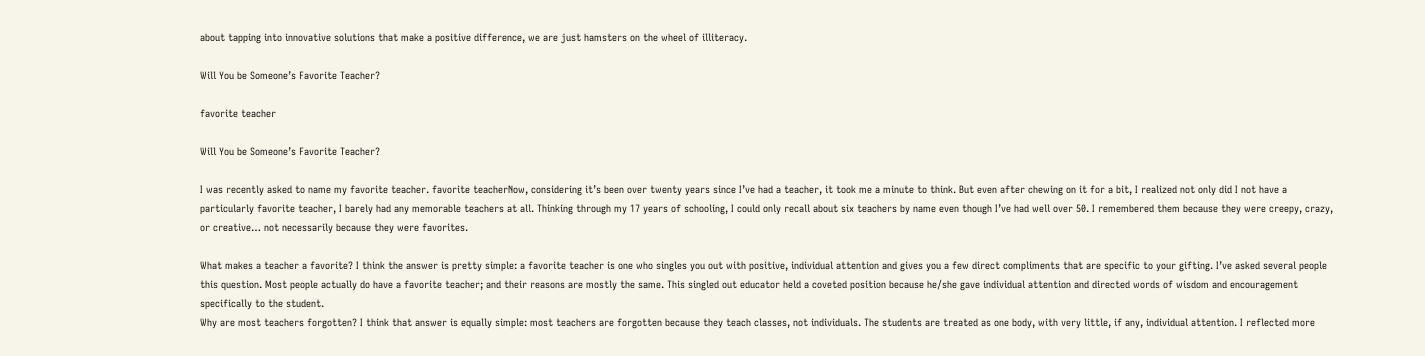about tapping into innovative solutions that make a positive difference, we are just hamsters on the wheel of illiteracy.

Will You be Someone’s Favorite Teacher?

favorite teacher

Will You be Someone’s Favorite Teacher?

I was recently asked to name my favorite teacher. favorite teacherNow, considering it’s been over twenty years since I’ve had a teacher, it took me a minute to think. But even after chewing on it for a bit, I realized not only did I not have a particularly favorite teacher, I barely had any memorable teachers at all. Thinking through my 17 years of schooling, I could only recall about six teachers by name even though I’ve had well over 50. I remembered them because they were creepy, crazy, or creative… not necessarily because they were favorites.

What makes a teacher a favorite? I think the answer is pretty simple: a favorite teacher is one who singles you out with positive, individual attention and gives you a few direct compliments that are specific to your gifting. I’ve asked several people this question. Most people actually do have a favorite teacher; and their reasons are mostly the same. This singled out educator held a coveted position because he/she gave individual attention and directed words of wisdom and encouragement specifically to the student.
Why are most teachers forgotten? I think that answer is equally simple: most teachers are forgotten because they teach classes, not individuals. The students are treated as one body, with very little, if any, individual attention. I reflected more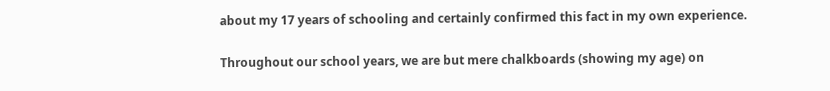about my 17 years of schooling and certainly confirmed this fact in my own experience.

Throughout our school years, we are but mere chalkboards (showing my age) on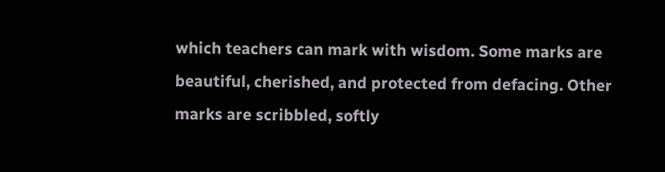which teachers can mark with wisdom. Some marks are beautiful, cherished, and protected from defacing. Other marks are scribbled, softly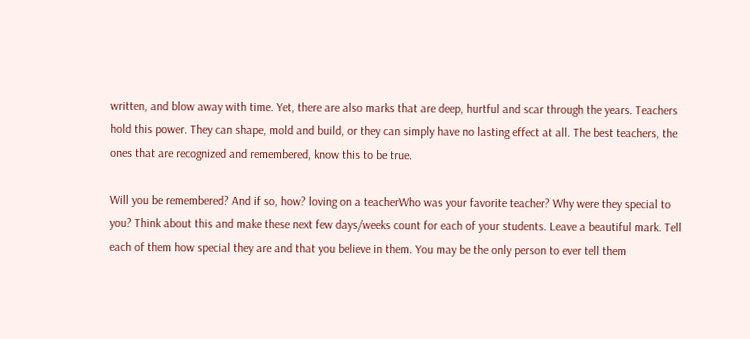written, and blow away with time. Yet, there are also marks that are deep, hurtful and scar through the years. Teachers hold this power. They can shape, mold and build, or they can simply have no lasting effect at all. The best teachers, the ones that are recognized and remembered, know this to be true.

Will you be remembered? And if so, how? loving on a teacherWho was your favorite teacher? Why were they special to you? Think about this and make these next few days/weeks count for each of your students. Leave a beautiful mark. Tell each of them how special they are and that you believe in them. You may be the only person to ever tell them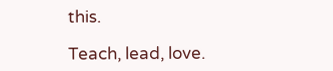this.

Teach, lead, love.